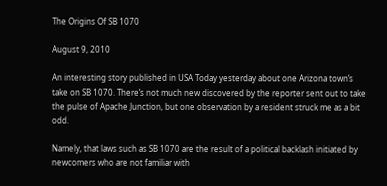The Origins Of SB 1070

August 9, 2010

An interesting story published in USA Today yesterday about one Arizona town’s take on SB 1070. There’s not much new discovered by the reporter sent out to take the pulse of Apache Junction, but one observation by a resident struck me as a bit odd.

Namely, that laws such as SB 1070 are the result of a political backlash initiated by newcomers who are not familiar with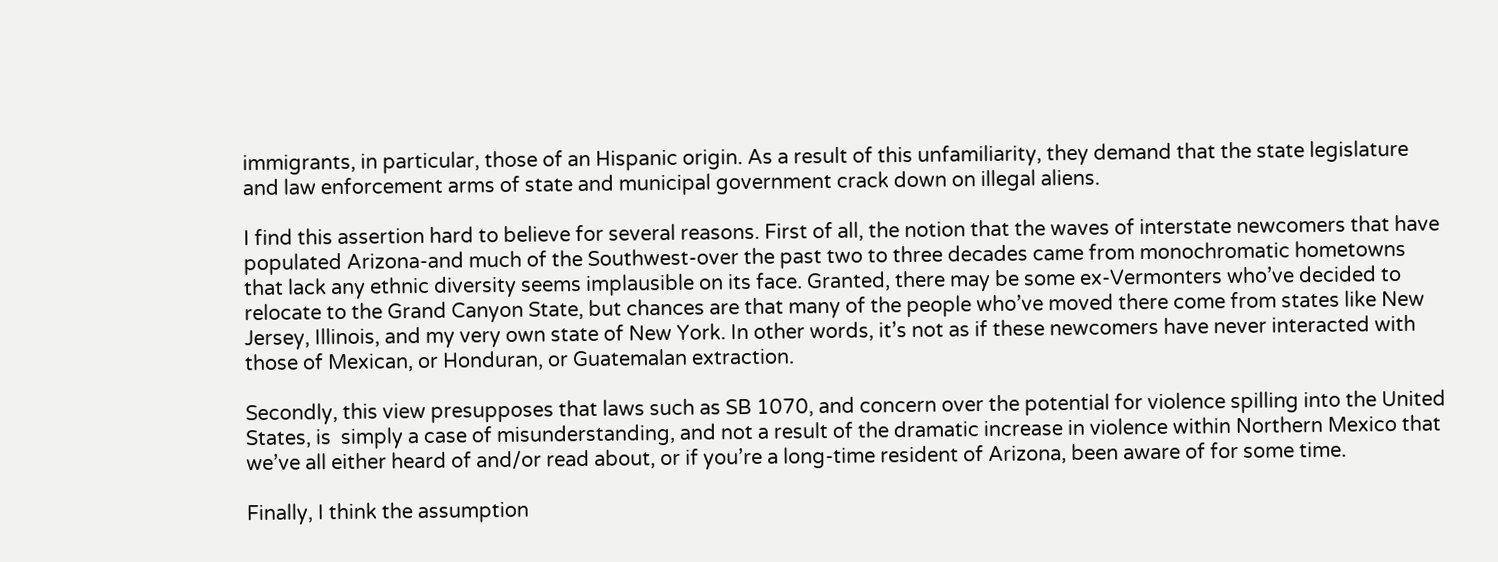immigrants, in particular, those of an Hispanic origin. As a result of this unfamiliarity, they demand that the state legislature and law enforcement arms of state and municipal government crack down on illegal aliens.

I find this assertion hard to believe for several reasons. First of all, the notion that the waves of interstate newcomers that have populated Arizona-and much of the Southwest-over the past two to three decades came from monochromatic hometowns that lack any ethnic diversity seems implausible on its face. Granted, there may be some ex-Vermonters who’ve decided to relocate to the Grand Canyon State, but chances are that many of the people who’ve moved there come from states like New Jersey, Illinois, and my very own state of New York. In other words, it’s not as if these newcomers have never interacted with those of Mexican, or Honduran, or Guatemalan extraction.

Secondly, this view presupposes that laws such as SB 1070, and concern over the potential for violence spilling into the United States, is  simply a case of misunderstanding, and not a result of the dramatic increase in violence within Northern Mexico that we’ve all either heard of and/or read about, or if you’re a long-time resident of Arizona, been aware of for some time.

Finally, I think the assumption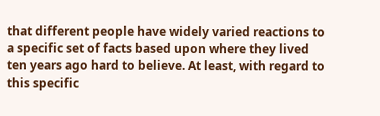that different people have widely varied reactions to a specific set of facts based upon where they lived ten years ago hard to believe. At least, with regard to this specific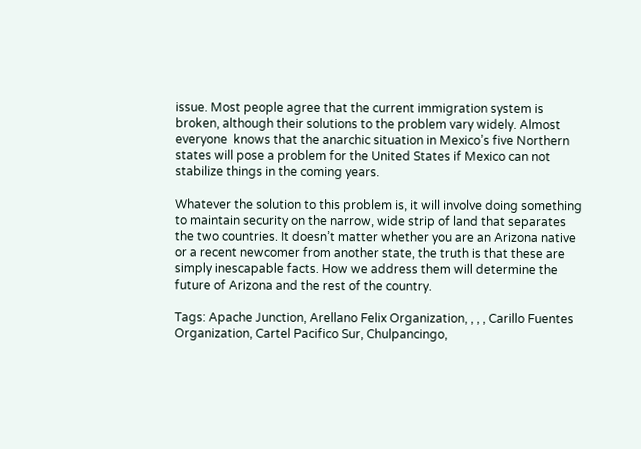issue. Most people agree that the current immigration system is broken, although their solutions to the problem vary widely. Almost everyone  knows that the anarchic situation in Mexico’s five Northern states will pose a problem for the United States if Mexico can not stabilize things in the coming years.

Whatever the solution to this problem is, it will involve doing something to maintain security on the narrow, wide strip of land that separates the two countries. It doesn’t matter whether you are an Arizona native or a recent newcomer from another state, the truth is that these are simply inescapable facts. How we address them will determine the future of Arizona and the rest of the country.

Tags: Apache Junction, Arellano Felix Organization, , , , Carillo Fuentes Organization, Cartel Pacifico Sur, Chulpancingo,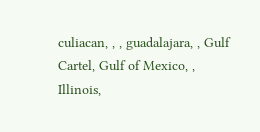culiacan, , , guadalajara, , Gulf Cartel, Gulf of Mexico, , Illinois,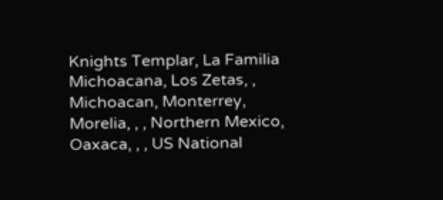Knights Templar, La Familia Michoacana, Los Zetas, , Michoacan, Monterrey, Morelia, , , Northern Mexico, Oaxaca, , , US National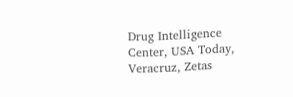Drug Intelligence Center, USA Today, Veracruz, Zetas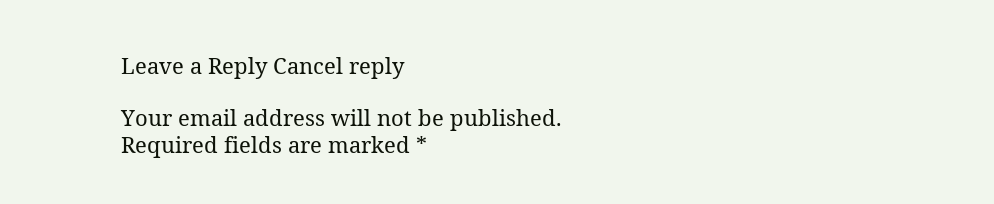Leave a Reply Cancel reply

Your email address will not be published. Required fields are marked *